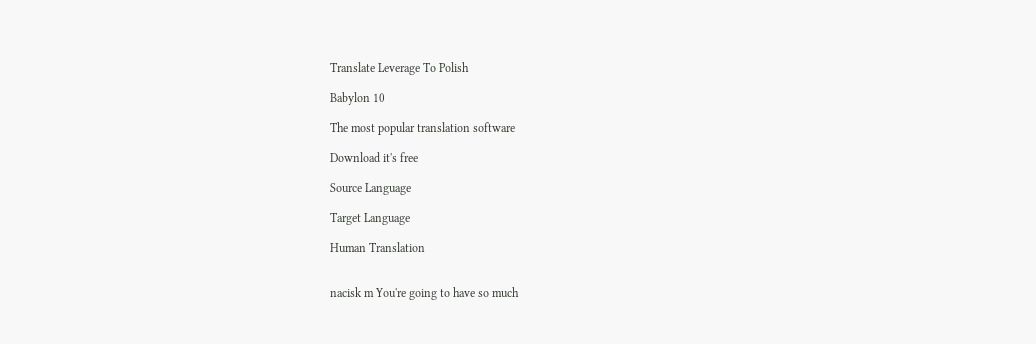Translate Leverage To Polish

Babylon 10

The most popular translation software

Download it's free

Source Language

Target Language

Human Translation


nacisk m You're going to have so much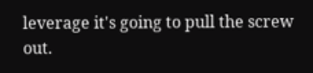leverage it's going to pull the screw out.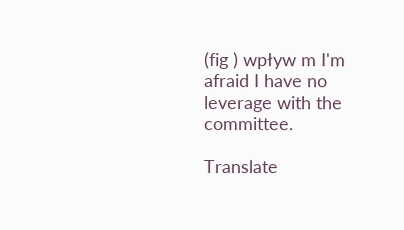(fig ) wpływ m I'm afraid I have no leverage with the committee.

Translate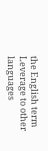the English term Leverage to other languages